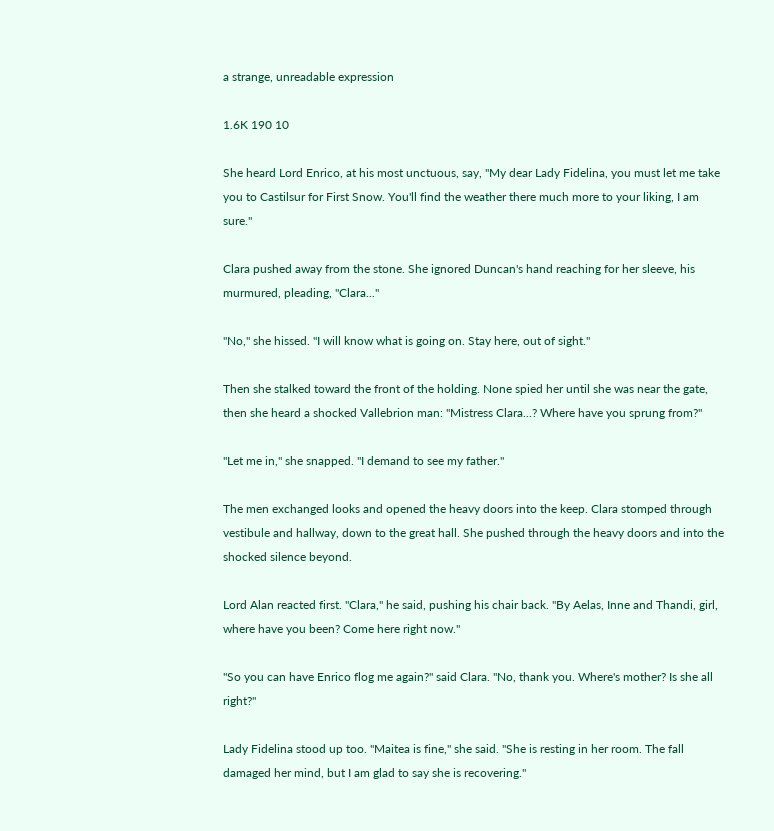a strange, unreadable expression

1.6K 190 10

She heard Lord Enrico, at his most unctuous, say, "My dear Lady Fidelina, you must let me take you to Castilsur for First Snow. You'll find the weather there much more to your liking, I am sure."

Clara pushed away from the stone. She ignored Duncan's hand reaching for her sleeve, his murmured, pleading, "Clara..."

"No," she hissed. "I will know what is going on. Stay here, out of sight."

Then she stalked toward the front of the holding. None spied her until she was near the gate, then she heard a shocked Vallebrion man: "Mistress Clara...? Where have you sprung from?"

"Let me in," she snapped. "I demand to see my father."

The men exchanged looks and opened the heavy doors into the keep. Clara stomped through vestibule and hallway, down to the great hall. She pushed through the heavy doors and into the shocked silence beyond.

Lord Alan reacted first. "Clara," he said, pushing his chair back. "By Aelas, Inne and Thandi, girl, where have you been? Come here right now."

"So you can have Enrico flog me again?" said Clara. "No, thank you. Where's mother? Is she all right?"

Lady Fidelina stood up too. "Maitea is fine," she said. "She is resting in her room. The fall damaged her mind, but I am glad to say she is recovering."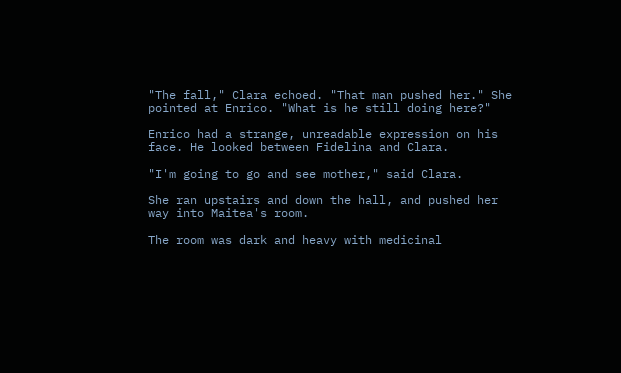"The fall," Clara echoed. "That man pushed her." She pointed at Enrico. "What is he still doing here?"

Enrico had a strange, unreadable expression on his face. He looked between Fidelina and Clara.

"I'm going to go and see mother," said Clara.

She ran upstairs and down the hall, and pushed her way into Maitea's room.

The room was dark and heavy with medicinal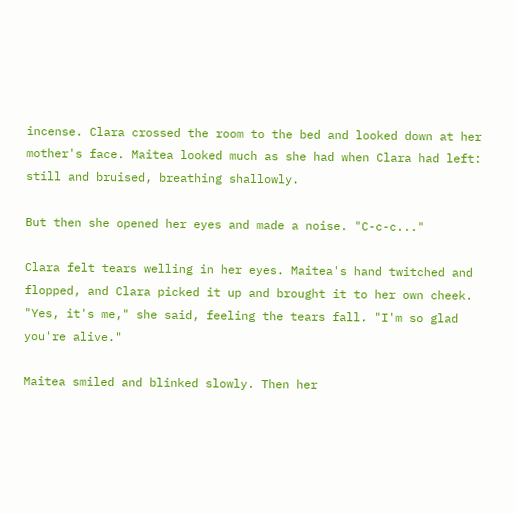incense. Clara crossed the room to the bed and looked down at her mother's face. Maitea looked much as she had when Clara had left: still and bruised, breathing shallowly.

But then she opened her eyes and made a noise. "C-c-c..."

Clara felt tears welling in her eyes. Maitea's hand twitched and flopped, and Clara picked it up and brought it to her own cheek. "Yes, it's me," she said, feeling the tears fall. "I'm so glad you're alive."

Maitea smiled and blinked slowly. Then her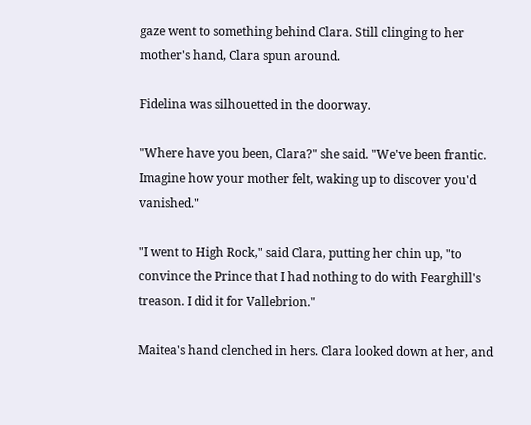gaze went to something behind Clara. Still clinging to her mother's hand, Clara spun around.

Fidelina was silhouetted in the doorway.

"Where have you been, Clara?" she said. "We've been frantic. Imagine how your mother felt, waking up to discover you'd vanished."

"I went to High Rock," said Clara, putting her chin up, "to convince the Prince that I had nothing to do with Fearghill's treason. I did it for Vallebrion."

Maitea's hand clenched in hers. Clara looked down at her, and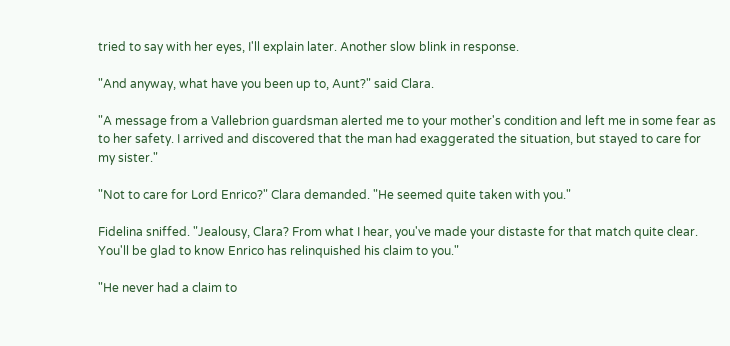tried to say with her eyes, I'll explain later. Another slow blink in response.

"And anyway, what have you been up to, Aunt?" said Clara.

"A message from a Vallebrion guardsman alerted me to your mother's condition and left me in some fear as to her safety. I arrived and discovered that the man had exaggerated the situation, but stayed to care for my sister."

"Not to care for Lord Enrico?" Clara demanded. "He seemed quite taken with you."

Fidelina sniffed. "Jealousy, Clara? From what I hear, you've made your distaste for that match quite clear. You'll be glad to know Enrico has relinquished his claim to you."

"He never had a claim to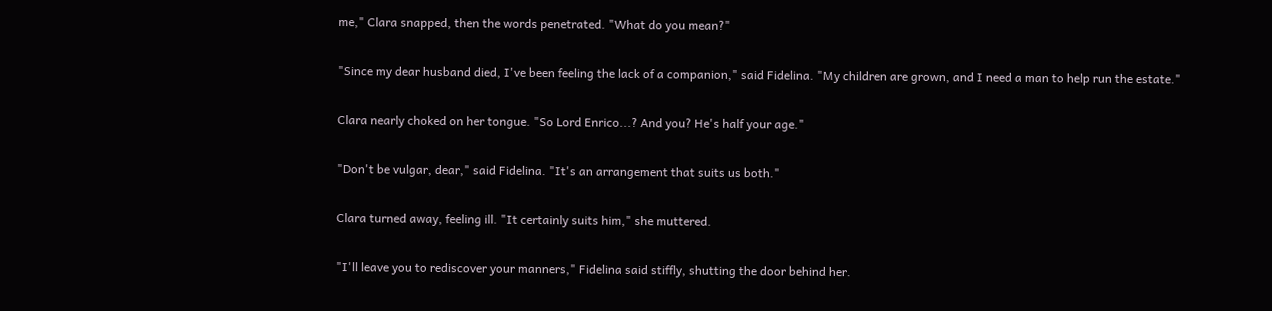me," Clara snapped, then the words penetrated. "What do you mean?"

"Since my dear husband died, I've been feeling the lack of a companion," said Fidelina. "My children are grown, and I need a man to help run the estate."

Clara nearly choked on her tongue. "So Lord Enrico...? And you? He's half your age."

"Don't be vulgar, dear," said Fidelina. "It's an arrangement that suits us both."

Clara turned away, feeling ill. "It certainly suits him," she muttered.

"I'll leave you to rediscover your manners," Fidelina said stiffly, shutting the door behind her.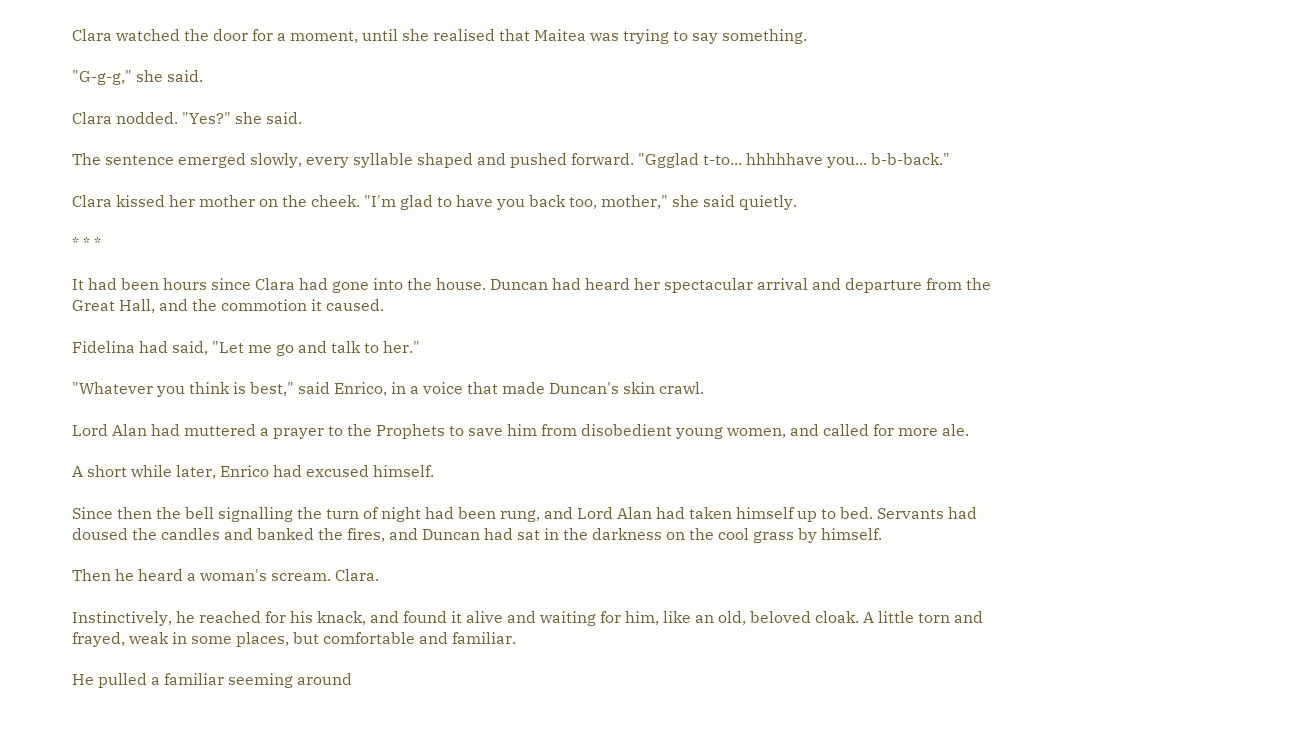Clara watched the door for a moment, until she realised that Maitea was trying to say something.

"G-g-g," she said.

Clara nodded. "Yes?" she said.

The sentence emerged slowly, every syllable shaped and pushed forward. "Ggglad t-to... hhhhhave you... b-b-back."

Clara kissed her mother on the cheek. "I'm glad to have you back too, mother," she said quietly.

* * *

It had been hours since Clara had gone into the house. Duncan had heard her spectacular arrival and departure from the Great Hall, and the commotion it caused.

Fidelina had said, "Let me go and talk to her."

"Whatever you think is best," said Enrico, in a voice that made Duncan's skin crawl.

Lord Alan had muttered a prayer to the Prophets to save him from disobedient young women, and called for more ale.

A short while later, Enrico had excused himself.

Since then the bell signalling the turn of night had been rung, and Lord Alan had taken himself up to bed. Servants had doused the candles and banked the fires, and Duncan had sat in the darkness on the cool grass by himself.

Then he heard a woman's scream. Clara.

Instinctively, he reached for his knack, and found it alive and waiting for him, like an old, beloved cloak. A little torn and frayed, weak in some places, but comfortable and familiar.

He pulled a familiar seeming around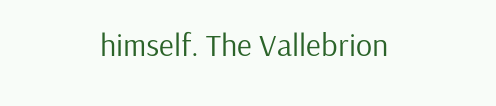himself. The Vallebrion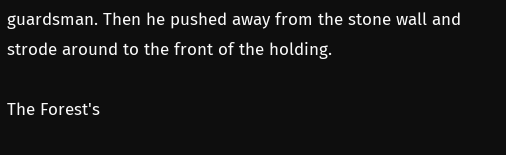guardsman. Then he pushed away from the stone wall and strode around to the front of the holding.

The Forest's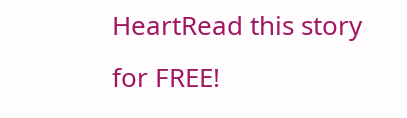HeartRead this story for FREE!